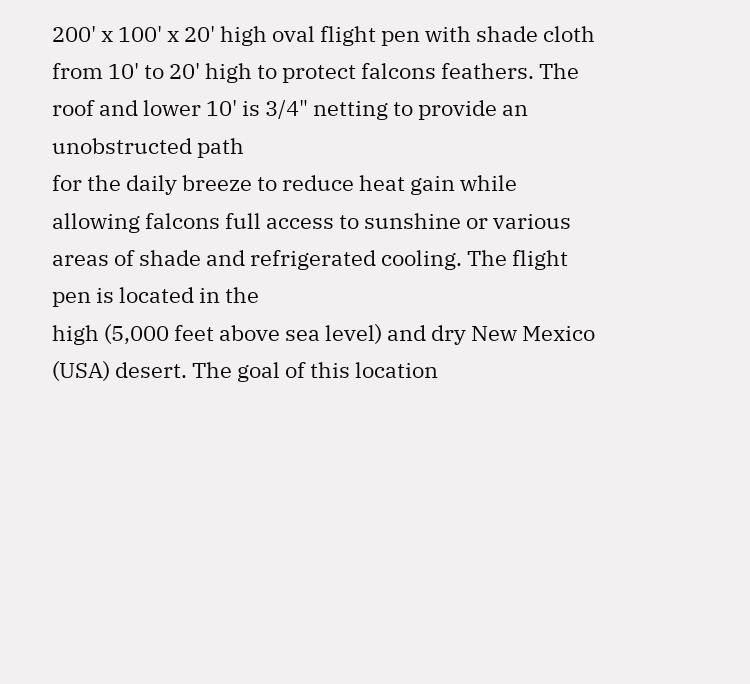200' x 100' x 20' high oval flight pen with shade cloth from 10' to 20' high to protect falcons feathers. The roof and lower 10' is 3/4" netting to provide an unobstructed path
for the daily breeze to reduce heat gain while allowing falcons full access to sunshine or various areas of shade and refrigerated cooling. The flight pen is located in the
high (5,000 feet above sea level) and dry New Mexico (USA) desert. The goal of this location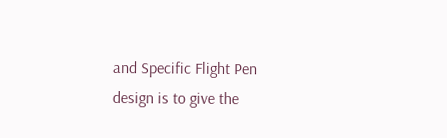and Specific Flight Pen design is to give the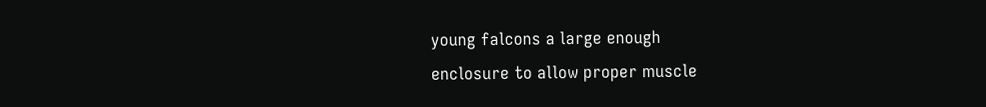young falcons a large enough
enclosure to allow proper muscle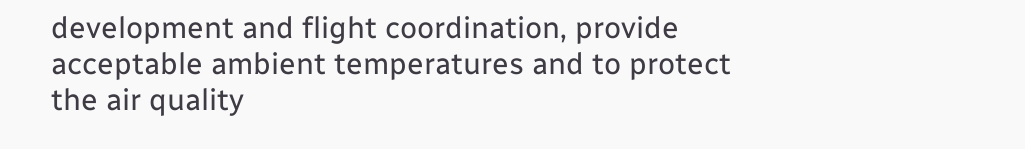development and flight coordination, provide acceptable ambient temperatures and to protect the air quality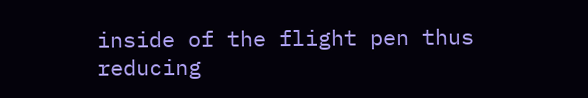inside of the flight pen thus
reducing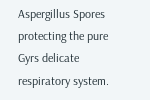Aspergillus Spores protecting the pure Gyrs delicate respiratory system.